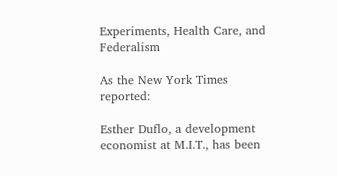Experiments, Health Care, and Federalism

As the New York Times reported:

Esther Duflo, a development economist at M.I.T., has been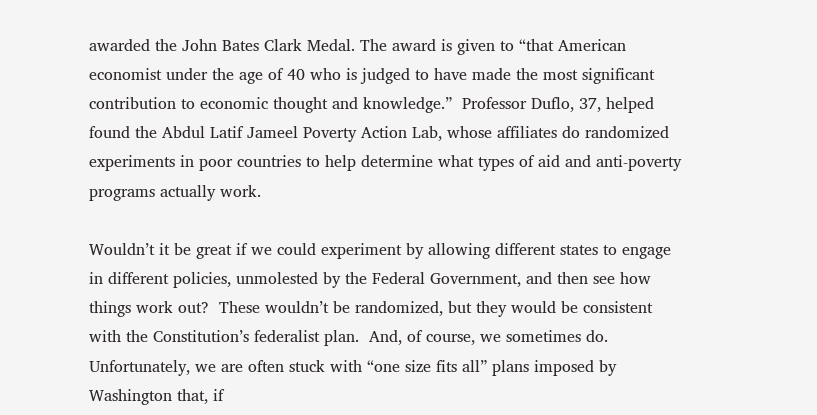awarded the John Bates Clark Medal. The award is given to “that American economist under the age of 40 who is judged to have made the most significant contribution to economic thought and knowledge.”  Professor Duflo, 37, helped found the Abdul Latif Jameel Poverty Action Lab, whose affiliates do randomized experiments in poor countries to help determine what types of aid and anti-poverty programs actually work.

Wouldn’t it be great if we could experiment by allowing different states to engage in different policies, unmolested by the Federal Government, and then see how things work out?  These wouldn’t be randomized, but they would be consistent with the Constitution’s federalist plan.  And, of course, we sometimes do.  Unfortunately, we are often stuck with “one size fits all” plans imposed by Washington that, if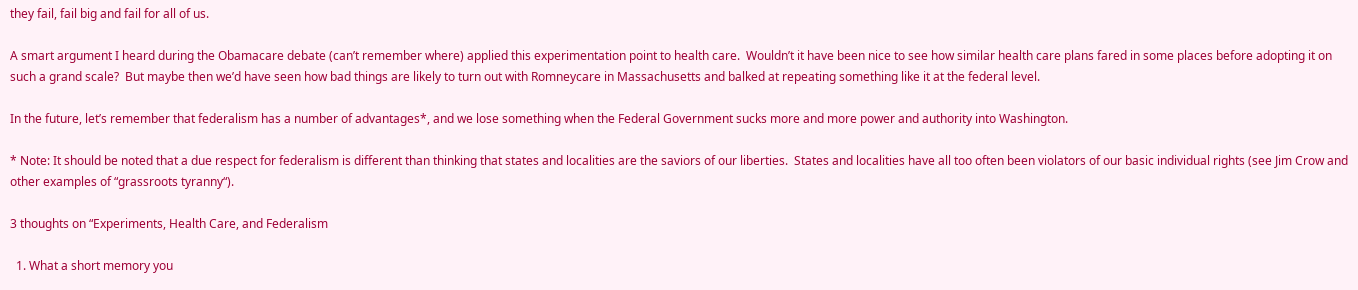they fail, fail big and fail for all of us.

A smart argument I heard during the Obamacare debate (can’t remember where) applied this experimentation point to health care.  Wouldn’t it have been nice to see how similar health care plans fared in some places before adopting it on such a grand scale?  But maybe then we’d have seen how bad things are likely to turn out with Romneycare in Massachusetts and balked at repeating something like it at the federal level.

In the future, let’s remember that federalism has a number of advantages*, and we lose something when the Federal Government sucks more and more power and authority into Washington.

* Note: It should be noted that a due respect for federalism is different than thinking that states and localities are the saviors of our liberties.  States and localities have all too often been violators of our basic individual rights (see Jim Crow and other examples of “grassroots tyranny“).

3 thoughts on “Experiments, Health Care, and Federalism

  1. What a short memory you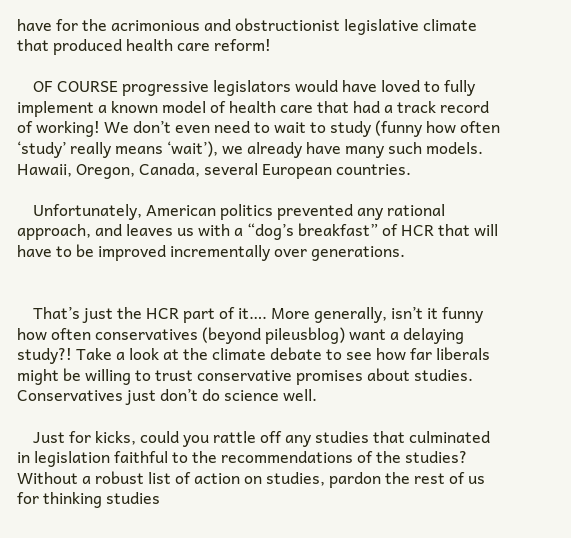have for the acrimonious and obstructionist legislative climate that produced health care reform!

    OF COURSE progressive legislators would have loved to fully implement a known model of health care that had a track record of working! We don’t even need to wait to study (funny how often ‘study’ really means ‘wait’), we already have many such models. Hawaii, Oregon, Canada, several European countries.

    Unfortunately, American politics prevented any rational approach, and leaves us with a “dog’s breakfast” of HCR that will have to be improved incrementally over generations.


    That’s just the HCR part of it…. More generally, isn’t it funny how often conservatives (beyond pileusblog) want a delaying study?! Take a look at the climate debate to see how far liberals might be willing to trust conservative promises about studies. Conservatives just don’t do science well.

    Just for kicks, could you rattle off any studies that culminated in legislation faithful to the recommendations of the studies? Without a robust list of action on studies, pardon the rest of us for thinking studies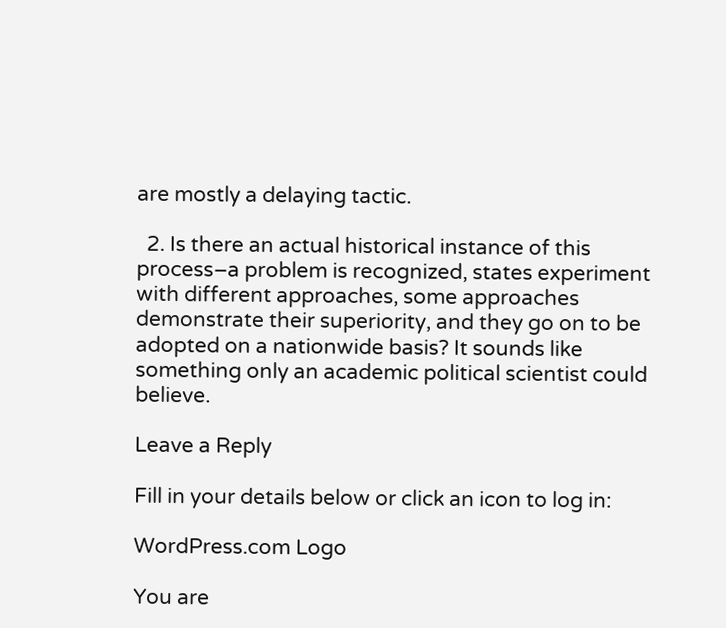are mostly a delaying tactic.

  2. Is there an actual historical instance of this process–a problem is recognized, states experiment with different approaches, some approaches demonstrate their superiority, and they go on to be adopted on a nationwide basis? It sounds like something only an academic political scientist could believe.

Leave a Reply

Fill in your details below or click an icon to log in:

WordPress.com Logo

You are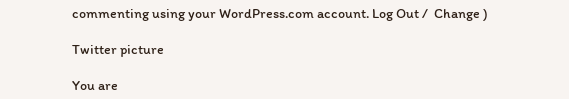commenting using your WordPress.com account. Log Out /  Change )

Twitter picture

You are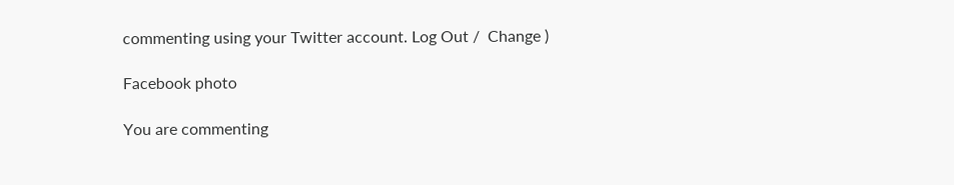commenting using your Twitter account. Log Out /  Change )

Facebook photo

You are commenting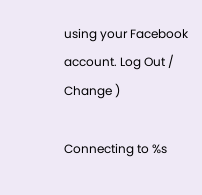using your Facebook account. Log Out /  Change )

Connecting to %s